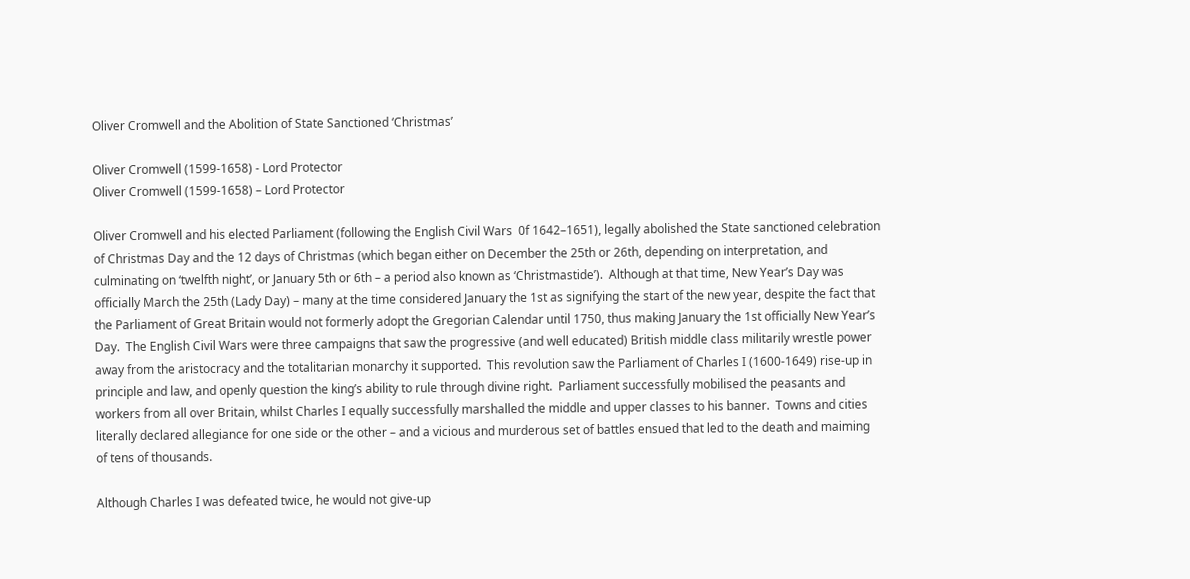Oliver Cromwell and the Abolition of State Sanctioned ‘Christmas’

Oliver Cromwell (1599-1658) - Lord Protector
Oliver Cromwell (1599-1658) – Lord Protector

Oliver Cromwell and his elected Parliament (following the English Civil Wars  0f 1642–1651), legally abolished the State sanctioned celebration of Christmas Day and the 12 days of Christmas (which began either on December the 25th or 26th, depending on interpretation, and culminating on ‘twelfth night’, or January 5th or 6th – a period also known as ‘Christmastide’).  Although at that time, New Year’s Day was officially March the 25th (Lady Day) – many at the time considered January the 1st as signifying the start of the new year, despite the fact that the Parliament of Great Britain would not formerly adopt the Gregorian Calendar until 1750, thus making January the 1st officially New Year’s Day.  The English Civil Wars were three campaigns that saw the progressive (and well educated) British middle class militarily wrestle power away from the aristocracy and the totalitarian monarchy it supported.  This revolution saw the Parliament of Charles I (1600-1649) rise-up in principle and law, and openly question the king’s ability to rule through divine right.  Parliament successfully mobilised the peasants and workers from all over Britain, whilst Charles I equally successfully marshalled the middle and upper classes to his banner.  Towns and cities literally declared allegiance for one side or the other – and a vicious and murderous set of battles ensued that led to the death and maiming of tens of thousands.

Although Charles I was defeated twice, he would not give-up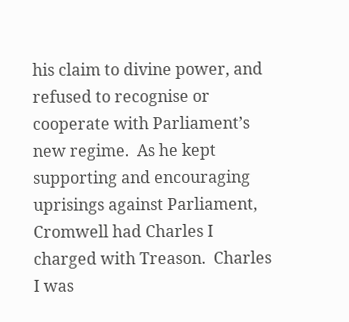his claim to divine power, and refused to recognise or cooperate with Parliament’s new regime.  As he kept supporting and encouraging uprisings against Parliament, Cromwell had Charles I charged with Treason.  Charles I was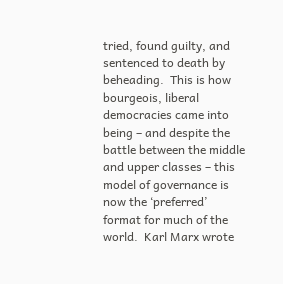tried, found guilty, and sentenced to death by beheading.  This is how bourgeois, liberal democracies came into being – and despite the battle between the middle and upper classes – this model of governance is now the ‘preferred’ format for much of the world.  Karl Marx wrote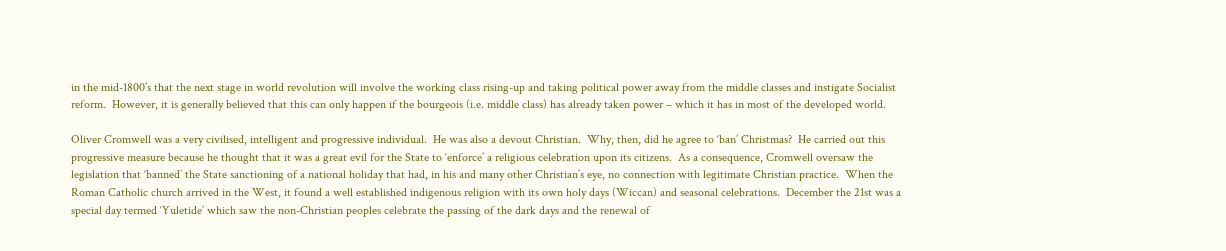in the mid-1800’s that the next stage in world revolution will involve the working class rising-up and taking political power away from the middle classes and instigate Socialist reform.  However, it is generally believed that this can only happen if the bourgeois (i.e. middle class) has already taken power – which it has in most of the developed world.

Oliver Cromwell was a very civilised, intelligent and progressive individual.  He was also a devout Christian.  Why, then, did he agree to ‘ban’ Christmas?  He carried out this progressive measure because he thought that it was a great evil for the State to ‘enforce’ a religious celebration upon its citizens.  As a consequence, Cromwell oversaw the legislation that ‘banned’ the State sanctioning of a national holiday that had, in his and many other Christian’s eye, no connection with legitimate Christian practice.  When the Roman Catholic church arrived in the West, it found a well established indigenous religion with its own holy days (Wiccan) and seasonal celebrations.  December the 21st was a special day termed ‘Yuletide’ which saw the non-Christian peoples celebrate the passing of the dark days and the renewal of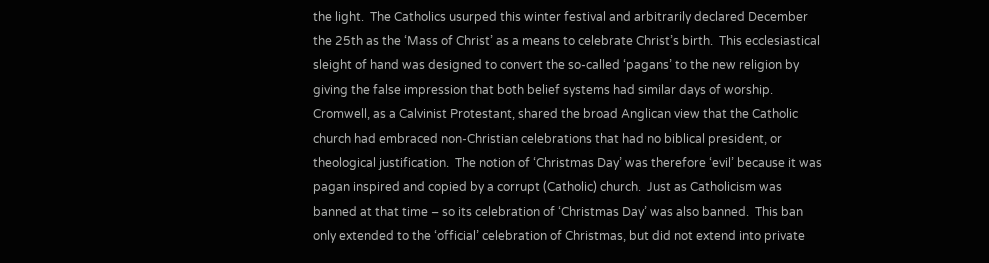the light.  The Catholics usurped this winter festival and arbitrarily declared December the 25th as the ‘Mass of Christ’ as a means to celebrate Christ’s birth.  This ecclesiastical sleight of hand was designed to convert the so-called ‘pagans’ to the new religion by giving the false impression that both belief systems had similar days of worship.  Cromwell, as a Calvinist Protestant, shared the broad Anglican view that the Catholic church had embraced non-Christian celebrations that had no biblical president, or theological justification.  The notion of ‘Christmas Day’ was therefore ‘evil’ because it was pagan inspired and copied by a corrupt (Catholic) church.  Just as Catholicism was banned at that time – so its celebration of ‘Christmas Day’ was also banned.  This ban only extended to the ‘official’ celebration of Christmas, but did not extend into private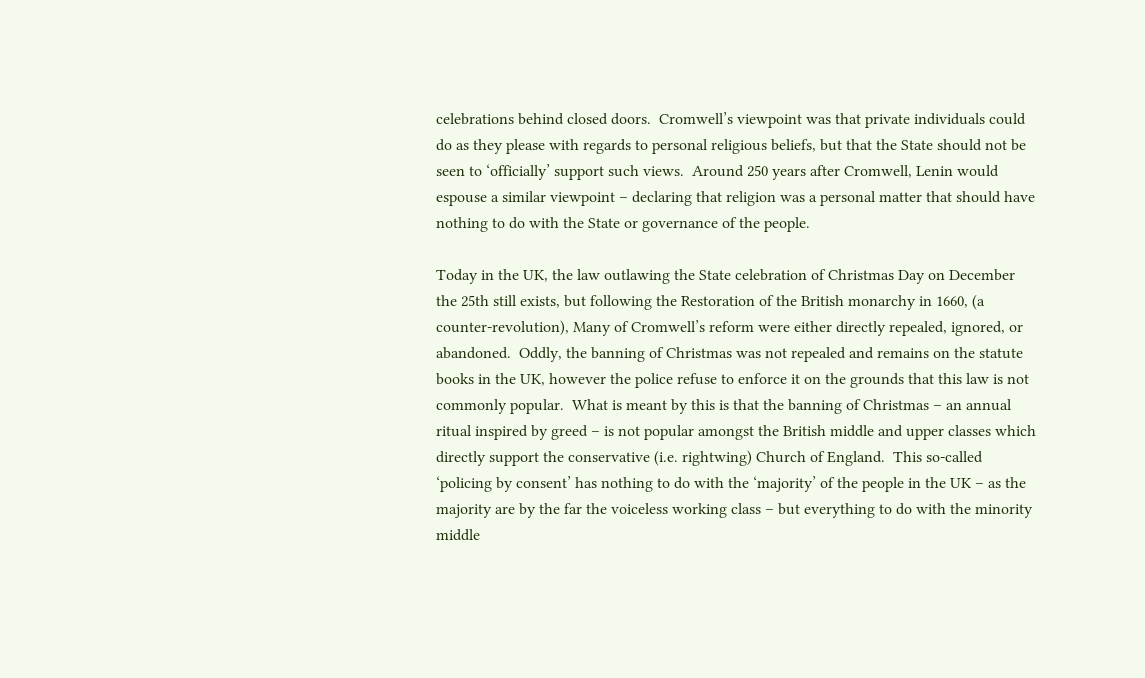celebrations behind closed doors.  Cromwell’s viewpoint was that private individuals could do as they please with regards to personal religious beliefs, but that the State should not be seen to ‘officially’ support such views.  Around 250 years after Cromwell, Lenin would espouse a similar viewpoint – declaring that religion was a personal matter that should have nothing to do with the State or governance of the people.

Today in the UK, the law outlawing the State celebration of Christmas Day on December the 25th still exists, but following the Restoration of the British monarchy in 1660, (a counter-revolution), Many of Cromwell’s reform were either directly repealed, ignored, or abandoned.  Oddly, the banning of Christmas was not repealed and remains on the statute books in the UK, however the police refuse to enforce it on the grounds that this law is not commonly popular.  What is meant by this is that the banning of Christmas – an annual ritual inspired by greed – is not popular amongst the British middle and upper classes which directly support the conservative (i.e. rightwing) Church of England.  This so-called ‘policing by consent’ has nothing to do with the ‘majority’ of the people in the UK – as the majority are by the far the voiceless working class – but everything to do with the minority middle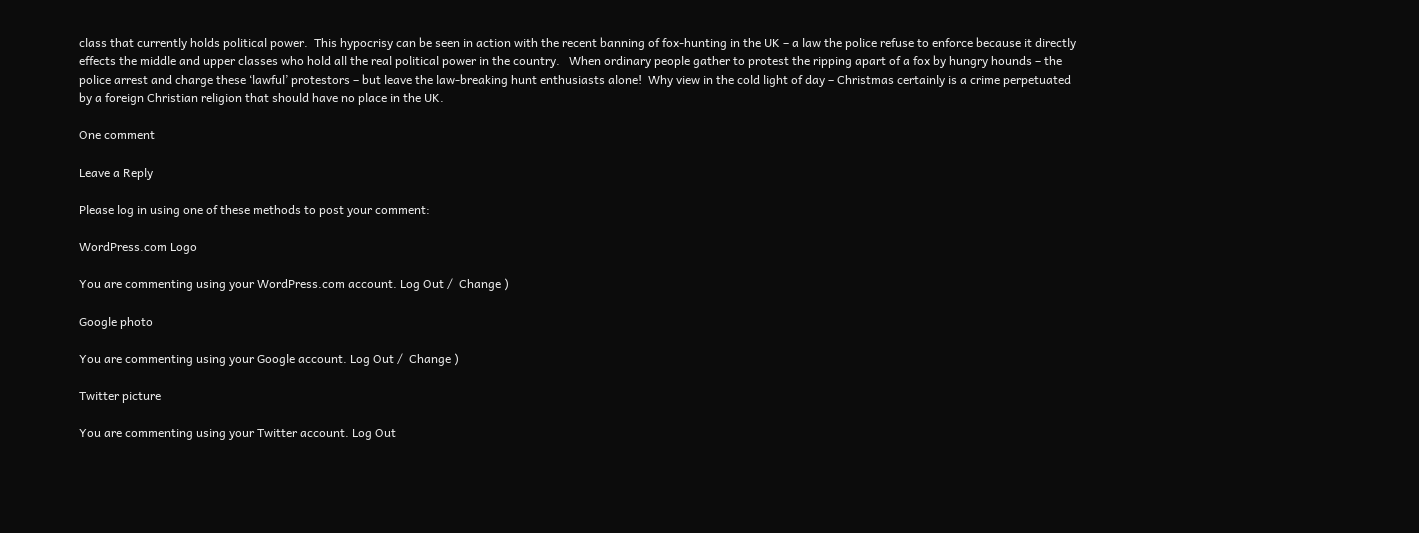class that currently holds political power.  This hypocrisy can be seen in action with the recent banning of fox-hunting in the UK – a law the police refuse to enforce because it directly effects the middle and upper classes who hold all the real political power in the country.   When ordinary people gather to protest the ripping apart of a fox by hungry hounds – the police arrest and charge these ‘lawful’ protestors – but leave the law-breaking hunt enthusiasts alone!  Why view in the cold light of day – Christmas certainly is a crime perpetuated by a foreign Christian religion that should have no place in the UK.

One comment

Leave a Reply

Please log in using one of these methods to post your comment:

WordPress.com Logo

You are commenting using your WordPress.com account. Log Out /  Change )

Google photo

You are commenting using your Google account. Log Out /  Change )

Twitter picture

You are commenting using your Twitter account. Log Out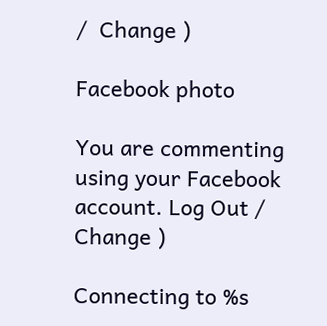/  Change )

Facebook photo

You are commenting using your Facebook account. Log Out /  Change )

Connecting to %s